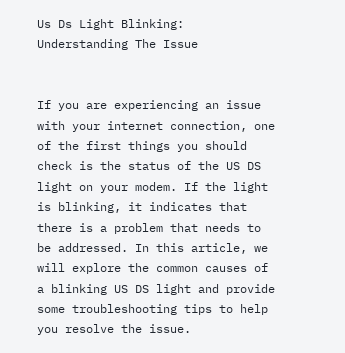Us Ds Light Blinking: Understanding The Issue


If you are experiencing an issue with your internet connection, one of the first things you should check is the status of the US DS light on your modem. If the light is blinking, it indicates that there is a problem that needs to be addressed. In this article, we will explore the common causes of a blinking US DS light and provide some troubleshooting tips to help you resolve the issue.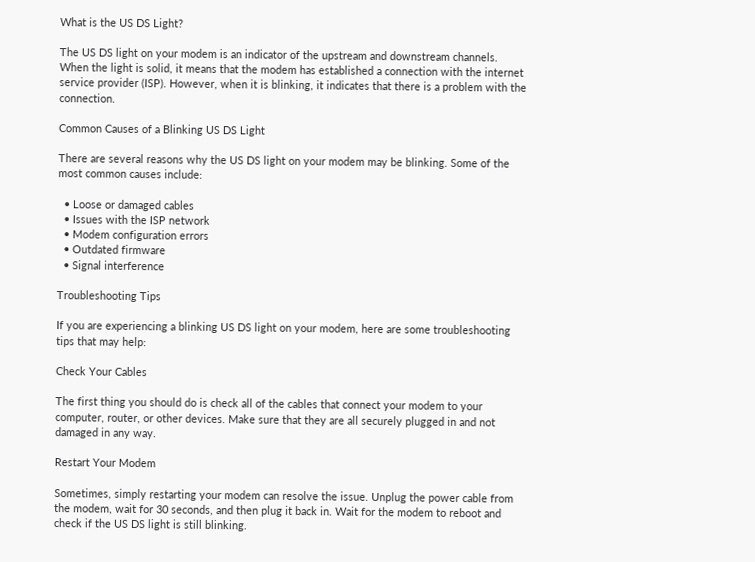What is the US DS Light?

The US DS light on your modem is an indicator of the upstream and downstream channels. When the light is solid, it means that the modem has established a connection with the internet service provider (ISP). However, when it is blinking, it indicates that there is a problem with the connection.

Common Causes of a Blinking US DS Light

There are several reasons why the US DS light on your modem may be blinking. Some of the most common causes include:

  • Loose or damaged cables
  • Issues with the ISP network
  • Modem configuration errors
  • Outdated firmware
  • Signal interference

Troubleshooting Tips

If you are experiencing a blinking US DS light on your modem, here are some troubleshooting tips that may help:

Check Your Cables

The first thing you should do is check all of the cables that connect your modem to your computer, router, or other devices. Make sure that they are all securely plugged in and not damaged in any way.

Restart Your Modem

Sometimes, simply restarting your modem can resolve the issue. Unplug the power cable from the modem, wait for 30 seconds, and then plug it back in. Wait for the modem to reboot and check if the US DS light is still blinking.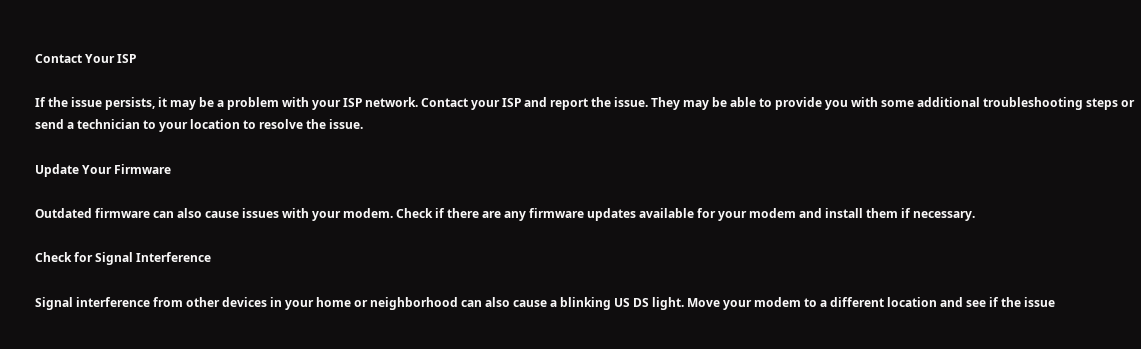Contact Your ISP

If the issue persists, it may be a problem with your ISP network. Contact your ISP and report the issue. They may be able to provide you with some additional troubleshooting steps or send a technician to your location to resolve the issue.

Update Your Firmware

Outdated firmware can also cause issues with your modem. Check if there are any firmware updates available for your modem and install them if necessary.

Check for Signal Interference

Signal interference from other devices in your home or neighborhood can also cause a blinking US DS light. Move your modem to a different location and see if the issue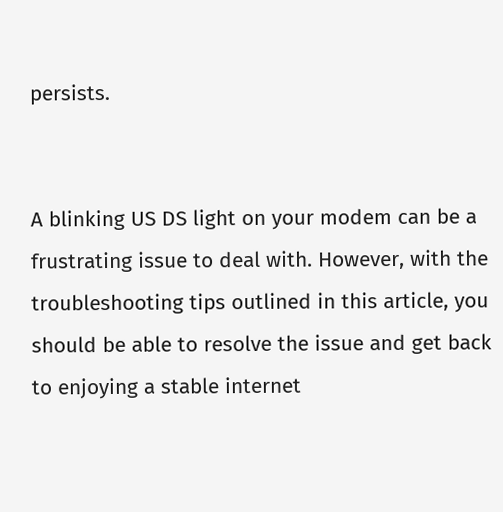persists.


A blinking US DS light on your modem can be a frustrating issue to deal with. However, with the troubleshooting tips outlined in this article, you should be able to resolve the issue and get back to enjoying a stable internet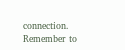connection. Remember to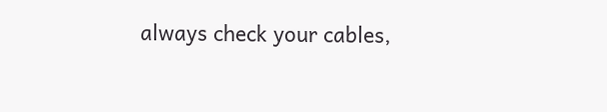always check your cables,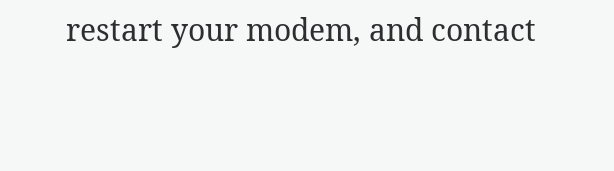restart your modem, and contact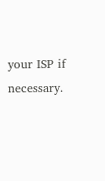your ISP if necessary.